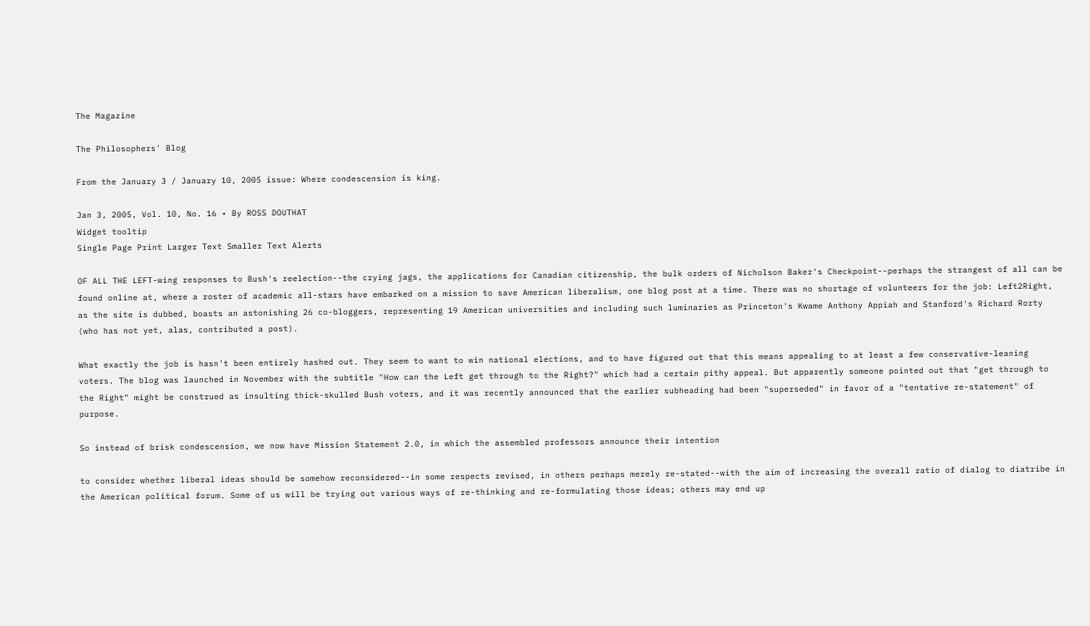The Magazine

The Philosophers' Blog

From the January 3 / January 10, 2005 issue: Where condescension is king.

Jan 3, 2005, Vol. 10, No. 16 • By ROSS DOUTHAT
Widget tooltip
Single Page Print Larger Text Smaller Text Alerts

OF ALL THE LEFT-wing responses to Bush's reelection--the crying jags, the applications for Canadian citizenship, the bulk orders of Nicholson Baker's Checkpoint--perhaps the strangest of all can be found online at, where a roster of academic all-stars have embarked on a mission to save American liberalism, one blog post at a time. There was no shortage of volunteers for the job: Left2Right, as the site is dubbed, boasts an astonishing 26 co-bloggers, representing 19 American universities and including such luminaries as Princeton's Kwame Anthony Appiah and Stanford's Richard Rorty (who has not yet, alas, contributed a post).

What exactly the job is hasn't been entirely hashed out. They seem to want to win national elections, and to have figured out that this means appealing to at least a few conservative-leaning voters. The blog was launched in November with the subtitle "How can the Left get through to the Right?" which had a certain pithy appeal. But apparently someone pointed out that "get through to the Right" might be construed as insulting thick-skulled Bush voters, and it was recently announced that the earlier subheading had been "superseded" in favor of a "tentative re-statement" of purpose.

So instead of brisk condescension, we now have Mission Statement 2.0, in which the assembled professors announce their intention

to consider whether liberal ideas should be somehow reconsidered--in some respects revised, in others perhaps merely re-stated--with the aim of increasing the overall ratio of dialog to diatribe in the American political forum. Some of us will be trying out various ways of re-thinking and re-formulating those ideas; others may end up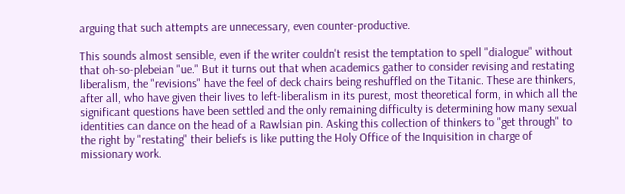arguing that such attempts are unnecessary, even counter-productive.

This sounds almost sensible, even if the writer couldn't resist the temptation to spell "dialogue" without that oh-so-plebeian "ue." But it turns out that when academics gather to consider revising and restating liberalism, the "revisions" have the feel of deck chairs being reshuffled on the Titanic. These are thinkers, after all, who have given their lives to left-liberalism in its purest, most theoretical form, in which all the significant questions have been settled and the only remaining difficulty is determining how many sexual identities can dance on the head of a Rawlsian pin. Asking this collection of thinkers to "get through" to the right by "restating" their beliefs is like putting the Holy Office of the Inquisition in charge of missionary work.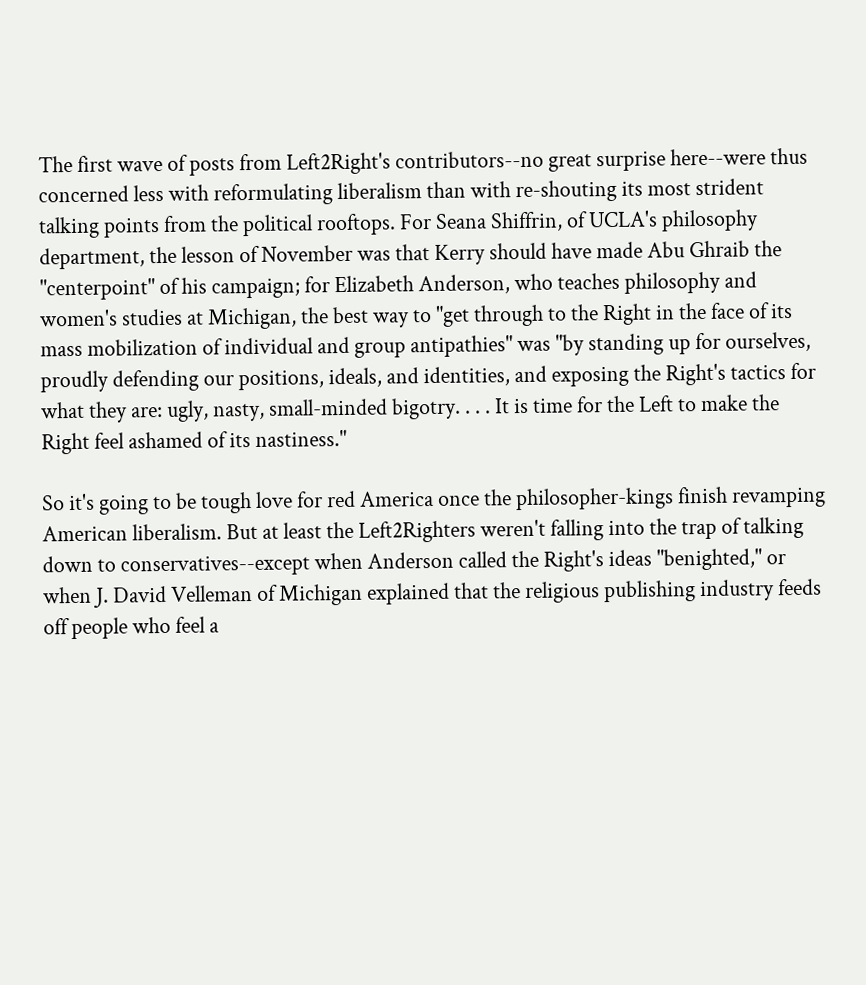The first wave of posts from Left2Right's contributors--no great surprise here--were thus concerned less with reformulating liberalism than with re-shouting its most strident talking points from the political rooftops. For Seana Shiffrin, of UCLA's philosophy department, the lesson of November was that Kerry should have made Abu Ghraib the "centerpoint" of his campaign; for Elizabeth Anderson, who teaches philosophy and women's studies at Michigan, the best way to "get through to the Right in the face of its mass mobilization of individual and group antipathies" was "by standing up for ourselves, proudly defending our positions, ideals, and identities, and exposing the Right's tactics for what they are: ugly, nasty, small-minded bigotry. . . . It is time for the Left to make the Right feel ashamed of its nastiness."

So it's going to be tough love for red America once the philosopher-kings finish revamping American liberalism. But at least the Left2Righters weren't falling into the trap of talking down to conservatives--except when Anderson called the Right's ideas "benighted," or when J. David Velleman of Michigan explained that the religious publishing industry feeds off people who feel a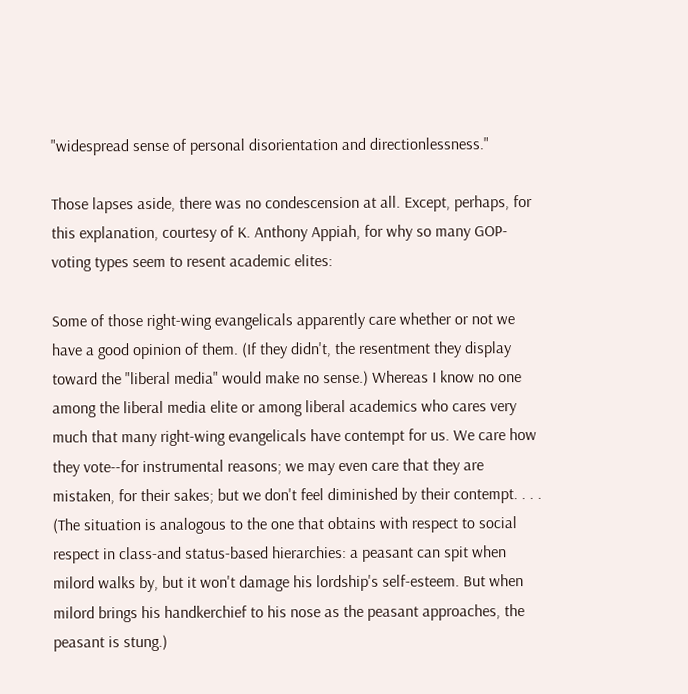"widespread sense of personal disorientation and directionlessness."

Those lapses aside, there was no condescension at all. Except, perhaps, for this explanation, courtesy of K. Anthony Appiah, for why so many GOP-voting types seem to resent academic elites:

Some of those right-wing evangelicals apparently care whether or not we have a good opinion of them. (If they didn't, the resentment they display toward the "liberal media" would make no sense.) Whereas I know no one among the liberal media elite or among liberal academics who cares very much that many right-wing evangelicals have contempt for us. We care how they vote--for instrumental reasons; we may even care that they are mistaken, for their sakes; but we don't feel diminished by their contempt. . . . (The situation is analogous to the one that obtains with respect to social respect in class-and status-based hierarchies: a peasant can spit when milord walks by, but it won't damage his lordship's self-esteem. But when milord brings his handkerchief to his nose as the peasant approaches, the peasant is stung.)